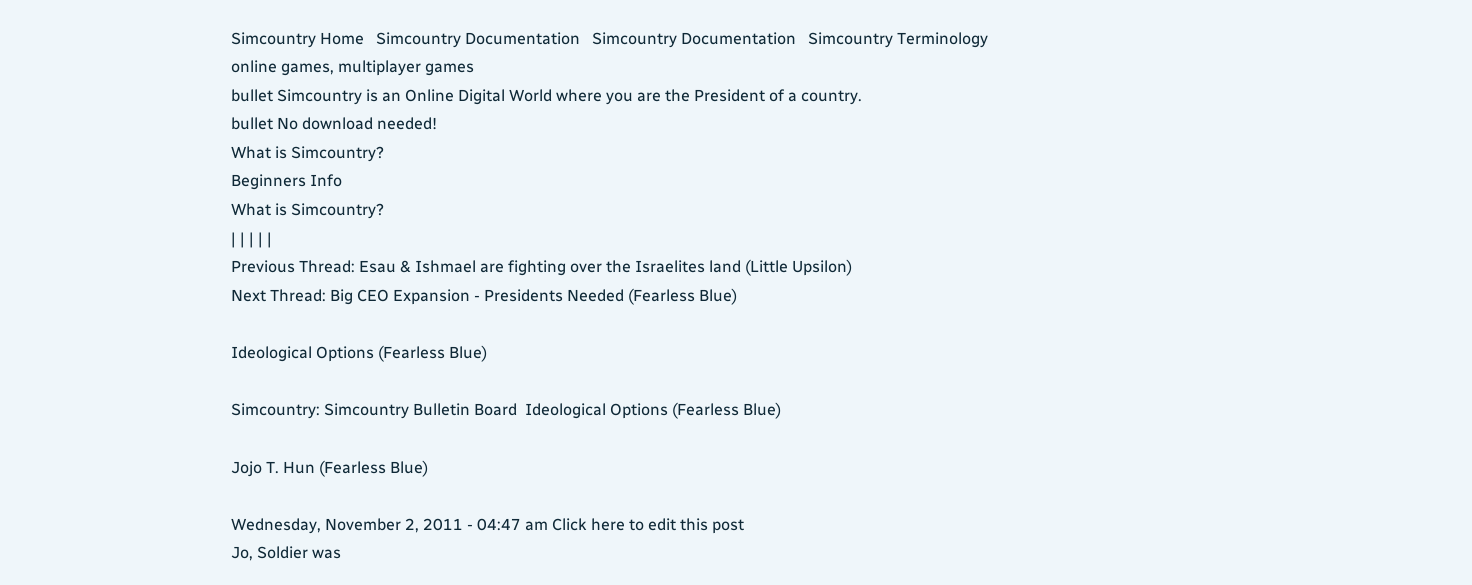Simcountry Home   Simcountry Documentation   Simcountry Documentation   Simcountry Terminology
online games, multiplayer games
bullet Simcountry is an Online Digital World where you are the President of a country.
bullet No download needed!
What is Simcountry?
Beginners Info
What is Simcountry?
| | | | |
Previous Thread: Esau & Ishmael are fighting over the Israelites land (Little Upsilon)
Next Thread: Big CEO Expansion - Presidents Needed (Fearless Blue)

Ideological Options (Fearless Blue)

Simcountry: Simcountry Bulletin Board  Ideological Options (Fearless Blue)

Jojo T. Hun (Fearless Blue)

Wednesday, November 2, 2011 - 04:47 am Click here to edit this post
Jo, Soldier was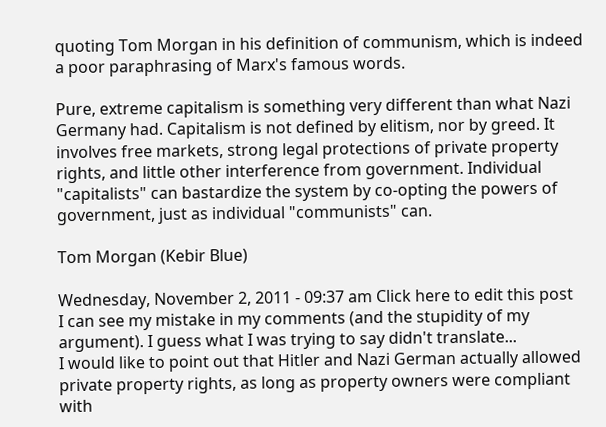quoting Tom Morgan in his definition of communism, which is indeed a poor paraphrasing of Marx's famous words.

Pure, extreme capitalism is something very different than what Nazi Germany had. Capitalism is not defined by elitism, nor by greed. It involves free markets, strong legal protections of private property rights, and little other interference from government. Individual "capitalists" can bastardize the system by co-opting the powers of government, just as individual "communists" can.

Tom Morgan (Kebir Blue)

Wednesday, November 2, 2011 - 09:37 am Click here to edit this post
I can see my mistake in my comments (and the stupidity of my argument). I guess what I was trying to say didn't translate...
I would like to point out that Hitler and Nazi German actually allowed private property rights, as long as property owners were compliant with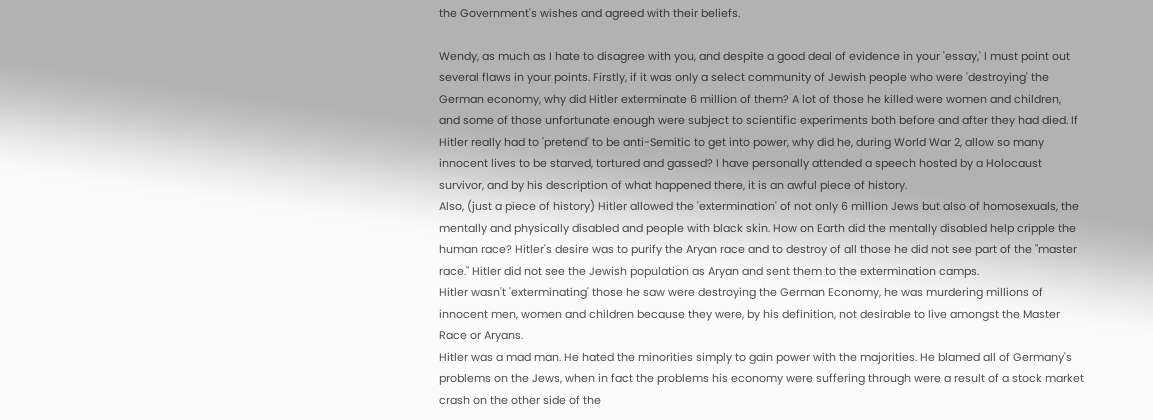the Government's wishes and agreed with their beliefs.

Wendy, as much as I hate to disagree with you, and despite a good deal of evidence in your 'essay,' I must point out several flaws in your points. Firstly, if it was only a select community of Jewish people who were 'destroying' the German economy, why did Hitler exterminate 6 million of them? A lot of those he killed were women and children, and some of those unfortunate enough were subject to scientific experiments both before and after they had died. If Hitler really had to 'pretend' to be anti-Semitic to get into power, why did he, during World War 2, allow so many innocent lives to be starved, tortured and gassed? I have personally attended a speech hosted by a Holocaust survivor, and by his description of what happened there, it is an awful piece of history.
Also, (just a piece of history) Hitler allowed the 'extermination' of not only 6 million Jews but also of homosexuals, the mentally and physically disabled and people with black skin. How on Earth did the mentally disabled help cripple the human race? Hitler's desire was to purify the Aryan race and to destroy of all those he did not see part of the "master race." Hitler did not see the Jewish population as Aryan and sent them to the extermination camps.
Hitler wasn't 'exterminating' those he saw were destroying the German Economy, he was murdering millions of innocent men, women and children because they were, by his definition, not desirable to live amongst the Master Race or Aryans.
Hitler was a mad man. He hated the minorities simply to gain power with the majorities. He blamed all of Germany's problems on the Jews, when in fact the problems his economy were suffering through were a result of a stock market crash on the other side of the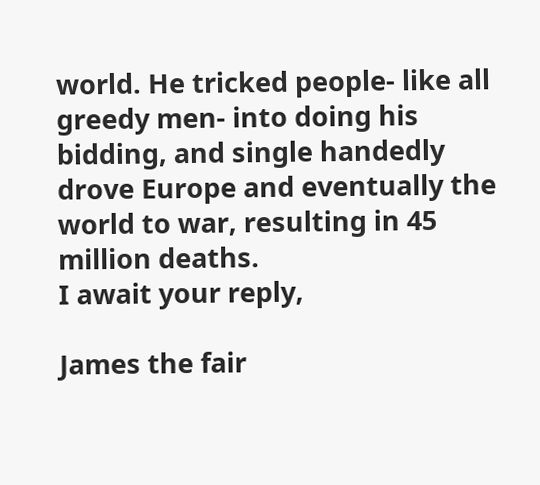world. He tricked people- like all greedy men- into doing his bidding, and single handedly drove Europe and eventually the world to war, resulting in 45 million deaths.
I await your reply,

James the fair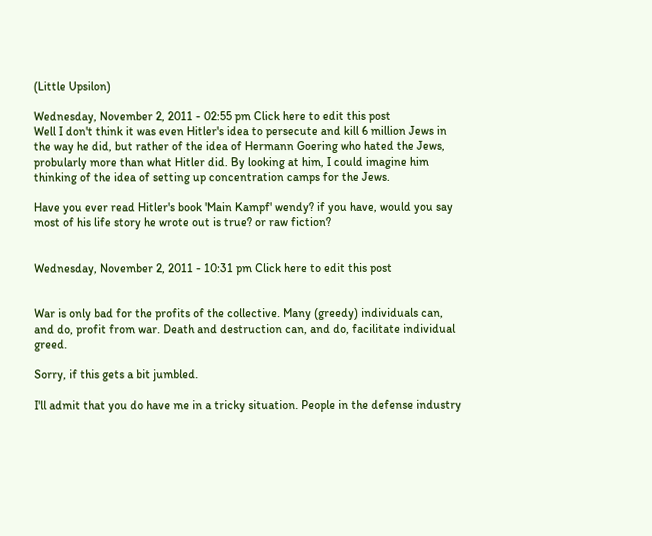(Little Upsilon)

Wednesday, November 2, 2011 - 02:55 pm Click here to edit this post
Well I don't think it was even Hitler's idea to persecute and kill 6 million Jews in the way he did, but rather of the idea of Hermann Goering who hated the Jews, probularly more than what Hitler did. By looking at him, I could imagine him thinking of the idea of setting up concentration camps for the Jews.

Have you ever read Hitler's book 'Main Kampf' wendy? if you have, would you say most of his life story he wrote out is true? or raw fiction?


Wednesday, November 2, 2011 - 10:31 pm Click here to edit this post


War is only bad for the profits of the collective. Many (greedy) individuals can, and do, profit from war. Death and destruction can, and do, facilitate individual greed.

Sorry, if this gets a bit jumbled.

I'll admit that you do have me in a tricky situation. People in the defense industry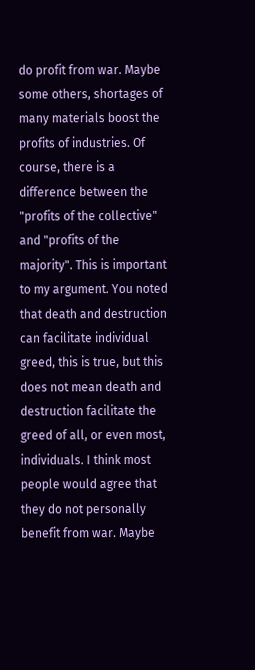do profit from war. Maybe some others, shortages of many materials boost the profits of industries. Of course, there is a difference between the "profits of the collective" and "profits of the majority". This is important to my argument. You noted that death and destruction can facilitate individual greed, this is true, but this does not mean death and destruction facilitate the greed of all, or even most, individuals. I think most people would agree that they do not personally benefit from war. Maybe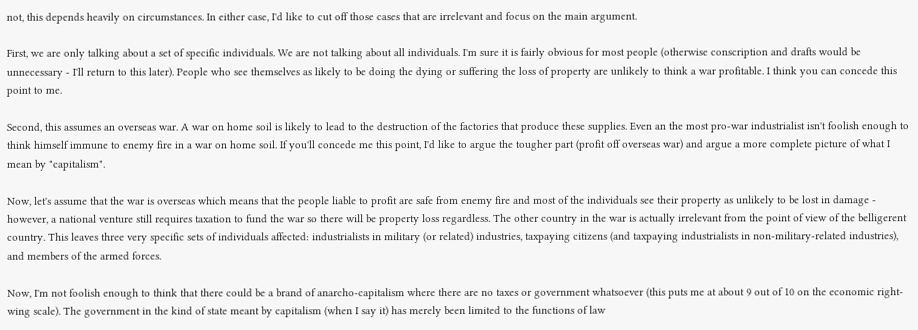not, this depends heavily on circumstances. In either case, I'd like to cut off those cases that are irrelevant and focus on the main argument.

First, we are only talking about a set of specific individuals. We are not talking about all individuals. I'm sure it is fairly obvious for most people (otherwise conscription and drafts would be unnecessary - I'll return to this later). People who see themselves as likely to be doing the dying or suffering the loss of property are unlikely to think a war profitable. I think you can concede this point to me.

Second, this assumes an overseas war. A war on home soil is likely to lead to the destruction of the factories that produce these supplies. Even an the most pro-war industrialist isn't foolish enough to think himself immune to enemy fire in a war on home soil. If you'll concede me this point, I'd like to argue the tougher part (profit off overseas war) and argue a more complete picture of what I mean by "capitalism".

Now, let's assume that the war is overseas which means that the people liable to profit are safe from enemy fire and most of the individuals see their property as unlikely to be lost in damage - however, a national venture still requires taxation to fund the war so there will be property loss regardless. The other country in the war is actually irrelevant from the point of view of the belligerent country. This leaves three very specific sets of individuals affected: industrialists in military (or related) industries, taxpaying citizens (and taxpaying industrialists in non-military-related industries), and members of the armed forces.

Now, I'm not foolish enough to think that there could be a brand of anarcho-capitalism where there are no taxes or government whatsoever (this puts me at about 9 out of 10 on the economic right-wing scale). The government in the kind of state meant by capitalism (when I say it) has merely been limited to the functions of law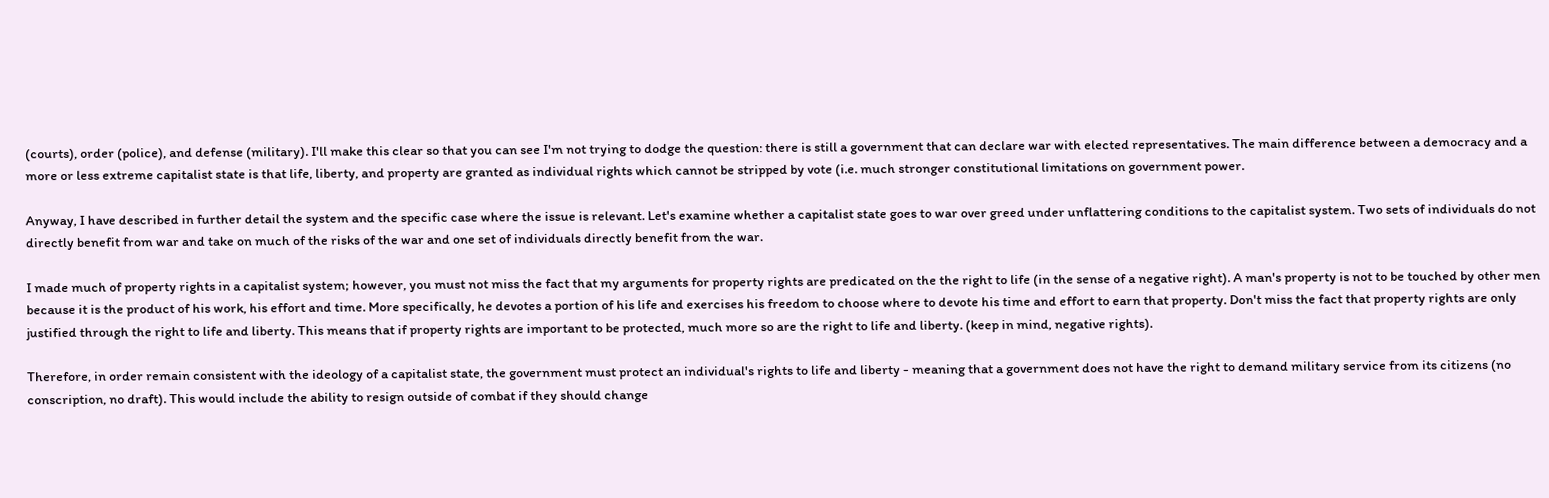(courts), order (police), and defense (military). I'll make this clear so that you can see I'm not trying to dodge the question: there is still a government that can declare war with elected representatives. The main difference between a democracy and a more or less extreme capitalist state is that life, liberty, and property are granted as individual rights which cannot be stripped by vote (i.e. much stronger constitutional limitations on government power.

Anyway, I have described in further detail the system and the specific case where the issue is relevant. Let's examine whether a capitalist state goes to war over greed under unflattering conditions to the capitalist system. Two sets of individuals do not directly benefit from war and take on much of the risks of the war and one set of individuals directly benefit from the war.

I made much of property rights in a capitalist system; however, you must not miss the fact that my arguments for property rights are predicated on the the right to life (in the sense of a negative right). A man's property is not to be touched by other men because it is the product of his work, his effort and time. More specifically, he devotes a portion of his life and exercises his freedom to choose where to devote his time and effort to earn that property. Don't miss the fact that property rights are only justified through the right to life and liberty. This means that if property rights are important to be protected, much more so are the right to life and liberty. (keep in mind, negative rights).

Therefore, in order remain consistent with the ideology of a capitalist state, the government must protect an individual's rights to life and liberty - meaning that a government does not have the right to demand military service from its citizens (no conscription, no draft). This would include the ability to resign outside of combat if they should change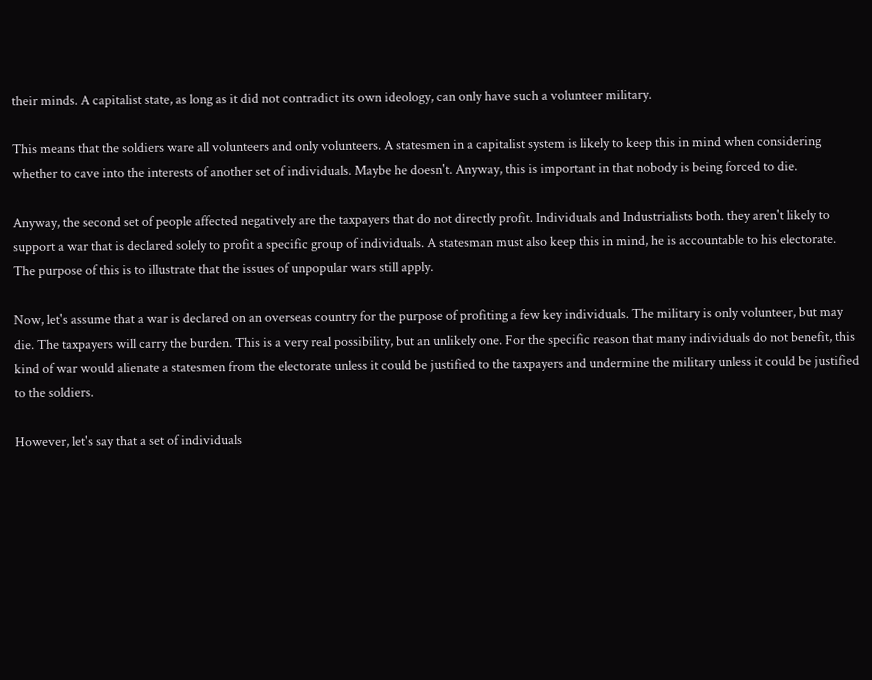their minds. A capitalist state, as long as it did not contradict its own ideology, can only have such a volunteer military.

This means that the soldiers ware all volunteers and only volunteers. A statesmen in a capitalist system is likely to keep this in mind when considering whether to cave into the interests of another set of individuals. Maybe he doesn't. Anyway, this is important in that nobody is being forced to die.

Anyway, the second set of people affected negatively are the taxpayers that do not directly profit. Individuals and Industrialists both. they aren't likely to support a war that is declared solely to profit a specific group of individuals. A statesman must also keep this in mind, he is accountable to his electorate. The purpose of this is to illustrate that the issues of unpopular wars still apply.

Now, let's assume that a war is declared on an overseas country for the purpose of profiting a few key individuals. The military is only volunteer, but may die. The taxpayers will carry the burden. This is a very real possibility, but an unlikely one. For the specific reason that many individuals do not benefit, this kind of war would alienate a statesmen from the electorate unless it could be justified to the taxpayers and undermine the military unless it could be justified to the soldiers.

However, let's say that a set of individuals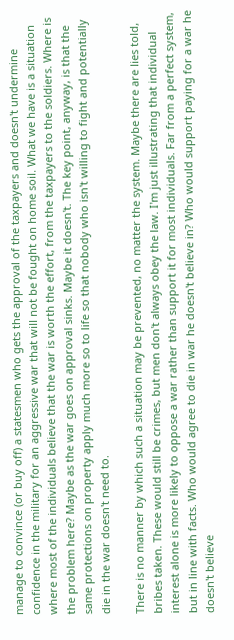manage to convince (or buy off) a statesmen who gets the approval of the taxpayers and doesn't undermine confidence in the military for an aggressive war that will not be fought on home soil. What we have is a situation where most of the individuals believe that the war is worth the effort, from the taxpayers to the soldiers. Where is the problem here? Maybe as the war goes on approval sinks. Maybe it doesn't. The key point, anyway, is that the same protections on property apply much more so to life so that nobody who isn't willing to fight and potentially die in the war doesn't need to.

There is no manner by which such a situation may be prevented, no matter the system. Maybe there are lies told, bribes taken. These would still be crimes, but men don't always obey the law. I'm just illustrating that individual interest alone is more likely to oppose a war rather than support it for most individuals. Far from a perfect system, but in line with facts. Who would agree to die in war he doesn't believe in? Who would support paying for a war he doesn't believe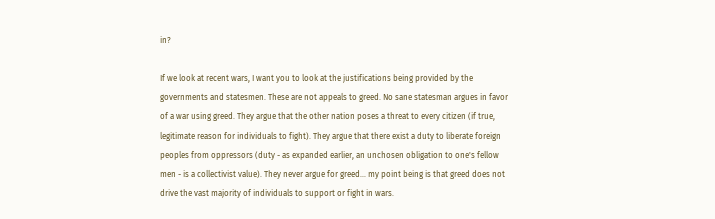in?

If we look at recent wars, I want you to look at the justifications being provided by the governments and statesmen. These are not appeals to greed. No sane statesman argues in favor of a war using greed. They argue that the other nation poses a threat to every citizen (if true, legitimate reason for individuals to fight). They argue that there exist a duty to liberate foreign peoples from oppressors (duty - as expanded earlier, an unchosen obligation to one's fellow men - is a collectivist value). They never argue for greed... my point being is that greed does not drive the vast majority of individuals to support or fight in wars.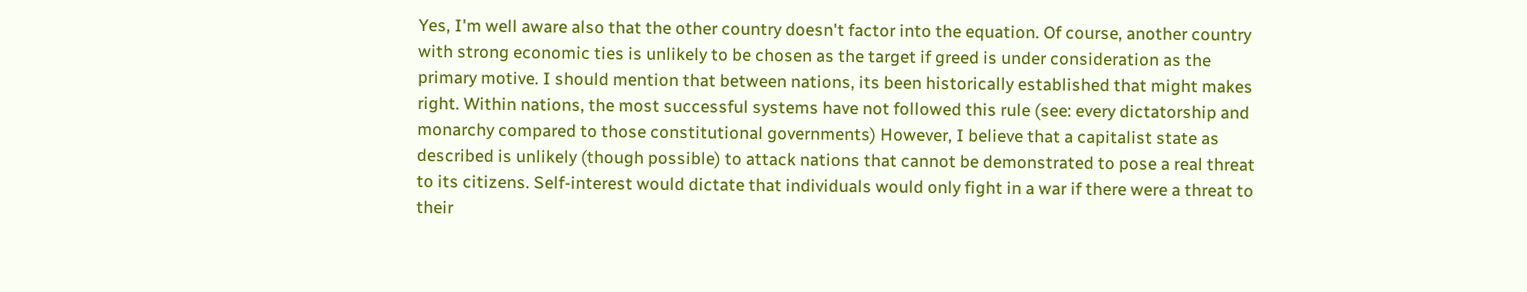Yes, I'm well aware also that the other country doesn't factor into the equation. Of course, another country with strong economic ties is unlikely to be chosen as the target if greed is under consideration as the primary motive. I should mention that between nations, its been historically established that might makes right. Within nations, the most successful systems have not followed this rule (see: every dictatorship and monarchy compared to those constitutional governments) However, I believe that a capitalist state as described is unlikely (though possible) to attack nations that cannot be demonstrated to pose a real threat to its citizens. Self-interest would dictate that individuals would only fight in a war if there were a threat to their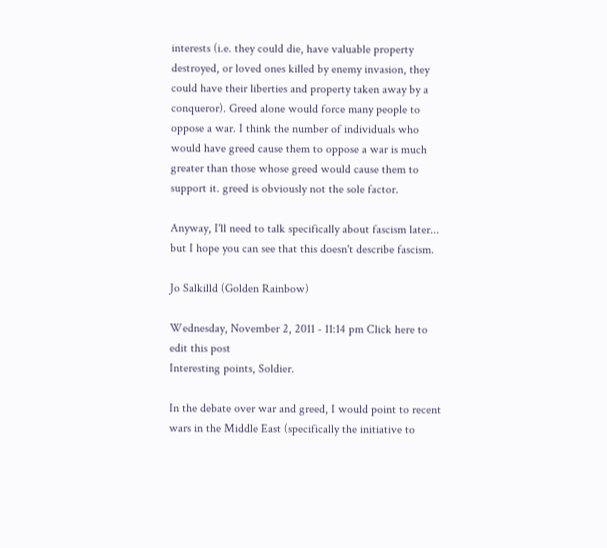interests (i.e. they could die, have valuable property destroyed, or loved ones killed by enemy invasion, they could have their liberties and property taken away by a conqueror). Greed alone would force many people to oppose a war. I think the number of individuals who would have greed cause them to oppose a war is much greater than those whose greed would cause them to support it. greed is obviously not the sole factor.

Anyway, I'll need to talk specifically about fascism later... but I hope you can see that this doesn't describe fascism.

Jo Salkilld (Golden Rainbow)

Wednesday, November 2, 2011 - 11:14 pm Click here to edit this post
Interesting points, Soldier.

In the debate over war and greed, I would point to recent wars in the Middle East (specifically the initiative to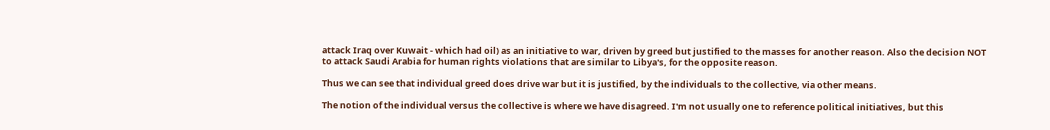attack Iraq over Kuwait - which had oil) as an initiative to war, driven by greed but justified to the masses for another reason. Also the decision NOT to attack Saudi Arabia for human rights violations that are similar to Libya's, for the opposite reason.

Thus we can see that individual greed does drive war but it is justified, by the individuals to the collective, via other means.

The notion of the individual versus the collective is where we have disagreed. I'm not usually one to reference political initiatives, but this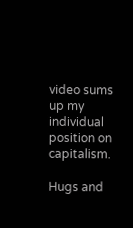video sums up my individual position on capitalism.

Hugs and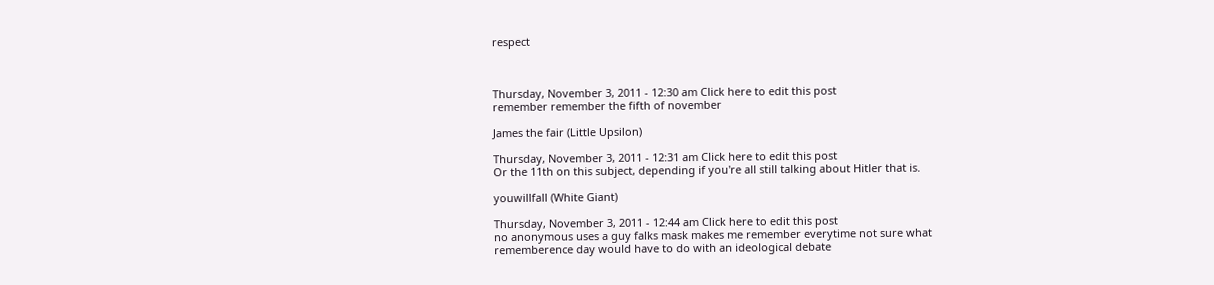respect



Thursday, November 3, 2011 - 12:30 am Click here to edit this post
remember remember the fifth of november

James the fair (Little Upsilon)

Thursday, November 3, 2011 - 12:31 am Click here to edit this post
Or the 11th on this subject, depending if you're all still talking about Hitler that is.

youwillfall (White Giant)

Thursday, November 3, 2011 - 12:44 am Click here to edit this post
no anonymous uses a guy falks mask makes me remember everytime not sure what rememberence day would have to do with an ideological debate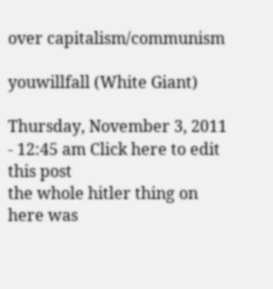over capitalism/communism

youwillfall (White Giant)

Thursday, November 3, 2011 - 12:45 am Click here to edit this post
the whole hitler thing on here was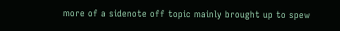more of a sidenote off topic mainly brought up to spew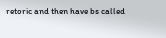retoric and then have bs called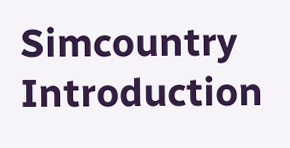Simcountry Introduction